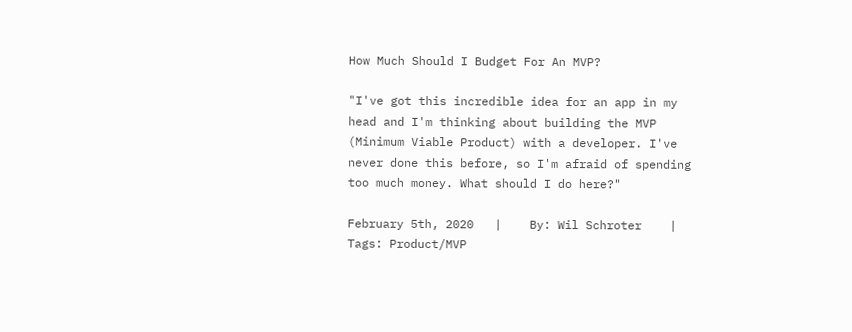How Much Should I Budget For An MVP?

"I've got this incredible idea for an app in my head and I'm thinking about building the MVP (Minimum Viable Product) with a developer. I've never done this before, so I'm afraid of spending too much money. What should I do here?"

February 5th, 2020   |    By: Wil Schroter    |    Tags: Product/MVP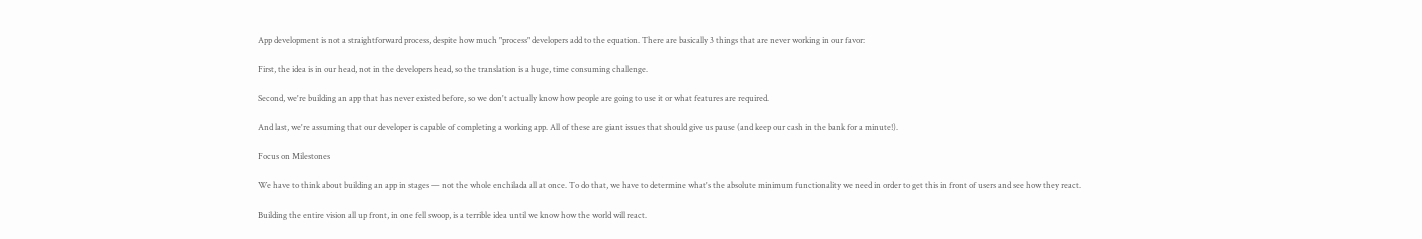App development is not a straightforward process, despite how much "process" developers add to the equation. There are basically 3 things that are never working in our favor:

First, the idea is in our head, not in the developers head, so the translation is a huge, time consuming challenge.

Second, we're building an app that has never existed before, so we don't actually know how people are going to use it or what features are required.

And last, we're assuming that our developer is capable of completing a working app. All of these are giant issues that should give us pause (and keep our cash in the bank for a minute!).

Focus on Milestones

We have to think about building an app in stages — not the whole enchilada all at once. To do that, we have to determine what's the absolute minimum functionality we need in order to get this in front of users and see how they react.

Building the entire vision all up front, in one fell swoop, is a terrible idea until we know how the world will react.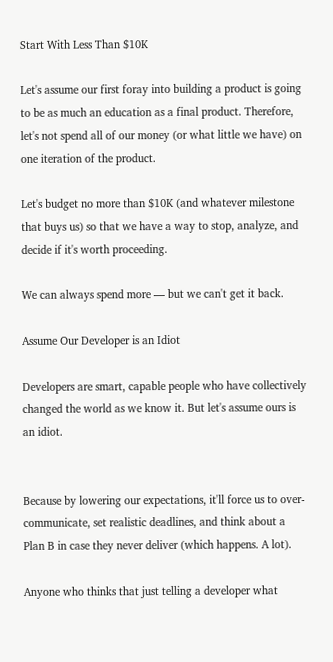Start With Less Than $10K

Let's assume our first foray into building a product is going to be as much an education as a final product. Therefore, let's not spend all of our money (or what little we have) on one iteration of the product.

Let's budget no more than $10K (and whatever milestone that buys us) so that we have a way to stop, analyze, and decide if it's worth proceeding.

We can always spend more — but we can't get it back.

Assume Our Developer is an Idiot

Developers are smart, capable people who have collectively changed the world as we know it. But let's assume ours is an idiot.


Because by lowering our expectations, it'll force us to over-communicate, set realistic deadlines, and think about a Plan B in case they never deliver (which happens. A lot).

Anyone who thinks that just telling a developer what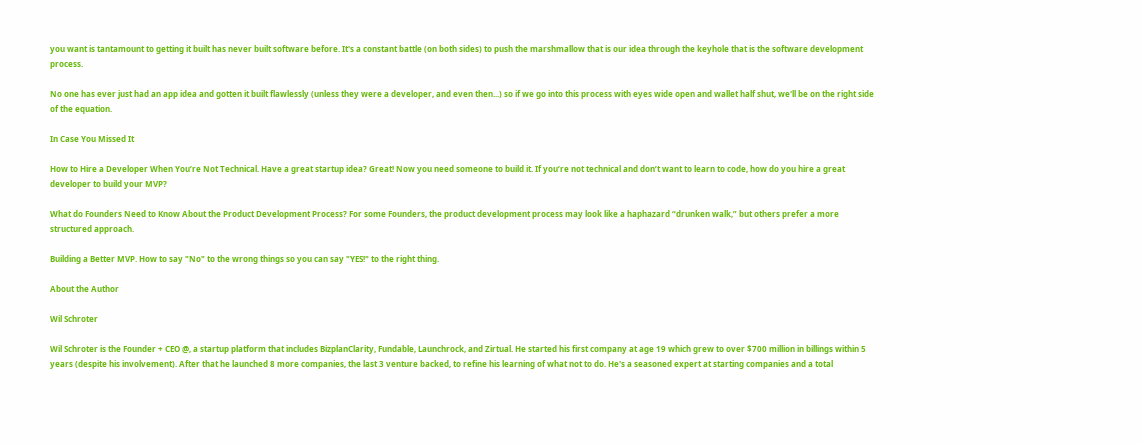you want is tantamount to getting it built has never built software before. It's a constant battle (on both sides) to push the marshmallow that is our idea through the keyhole that is the software development process.

No one has ever just had an app idea and gotten it built flawlessly (unless they were a developer, and even then...) so if we go into this process with eyes wide open and wallet half shut, we'll be on the right side of the equation.

In Case You Missed It

How to Hire a Developer When You’re Not Technical. Have a great startup idea? Great! Now you need someone to build it. If you’re not technical and don’t want to learn to code, how do you hire a great developer to build your MVP?

What do Founders Need to Know About the Product Development Process? For some Founders, the product development process may look like a haphazard “drunken walk,” but others prefer a more structured approach.

Building a Better MVP. How to say "No" to the wrong things so you can say "YES!" to the right thing.

About the Author

Wil Schroter

Wil Schroter is the Founder + CEO @, a startup platform that includes BizplanClarity, Fundable, Launchrock, and Zirtual. He started his first company at age 19 which grew to over $700 million in billings within 5 years (despite his involvement). After that he launched 8 more companies, the last 3 venture backed, to refine his learning of what not to do. He's a seasoned expert at starting companies and a total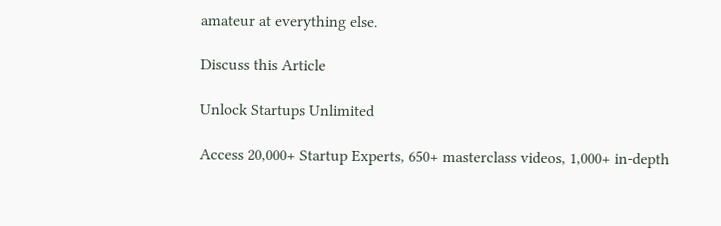amateur at everything else.

Discuss this Article

Unlock Startups Unlimited

Access 20,000+ Startup Experts, 650+ masterclass videos, 1,000+ in-depth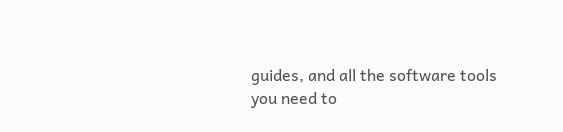guides, and all the software tools you need to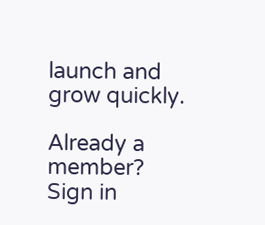launch and grow quickly.

Already a member? Sign in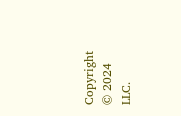Copyright © 2024 LLC.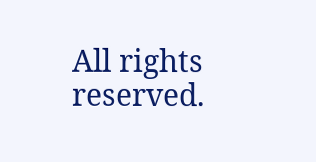All rights reserved.